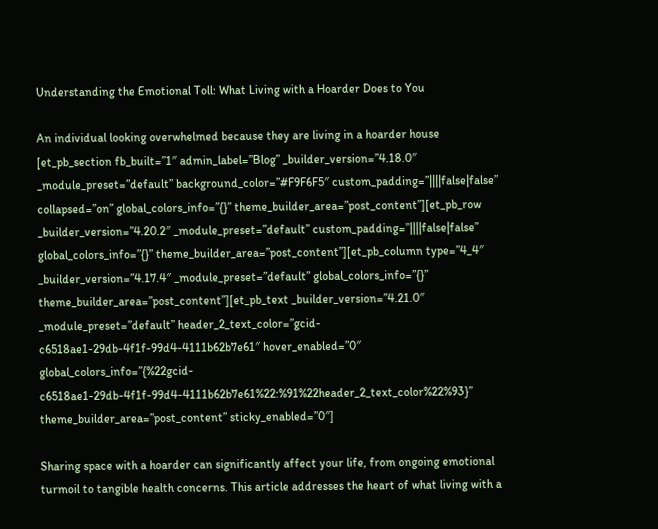Understanding the Emotional Toll: What Living with a Hoarder Does to You

An individual looking overwhelmed because they are living in a hoarder house
[et_pb_section fb_built=”1″ admin_label=”Blog” _builder_version=”4.18.0″ _module_preset=”default” background_color=”#F9F6F5″ custom_padding=”||||false|false” collapsed=”on” global_colors_info=”{}” theme_builder_area=”post_content”][et_pb_row _builder_version=”4.20.2″ _module_preset=”default” custom_padding=”||||false|false” global_colors_info=”{}” theme_builder_area=”post_content”][et_pb_column type=”4_4″ _builder_version=”4.17.4″ _module_preset=”default” global_colors_info=”{}” theme_builder_area=”post_content”][et_pb_text _builder_version=”4.21.0″ _module_preset=”default” header_2_text_color=”gcid-c6518ae1-29db-4f1f-99d4-4111b62b7e61″ hover_enabled=”0″ global_colors_info=”{%22gcid-c6518ae1-29db-4f1f-99d4-4111b62b7e61%22:%91%22header_2_text_color%22%93}” theme_builder_area=”post_content” sticky_enabled=”0″]

Sharing space with a hoarder can significantly affect your life, from ongoing emotional turmoil to tangible health concerns. This article addresses the heart of what living with a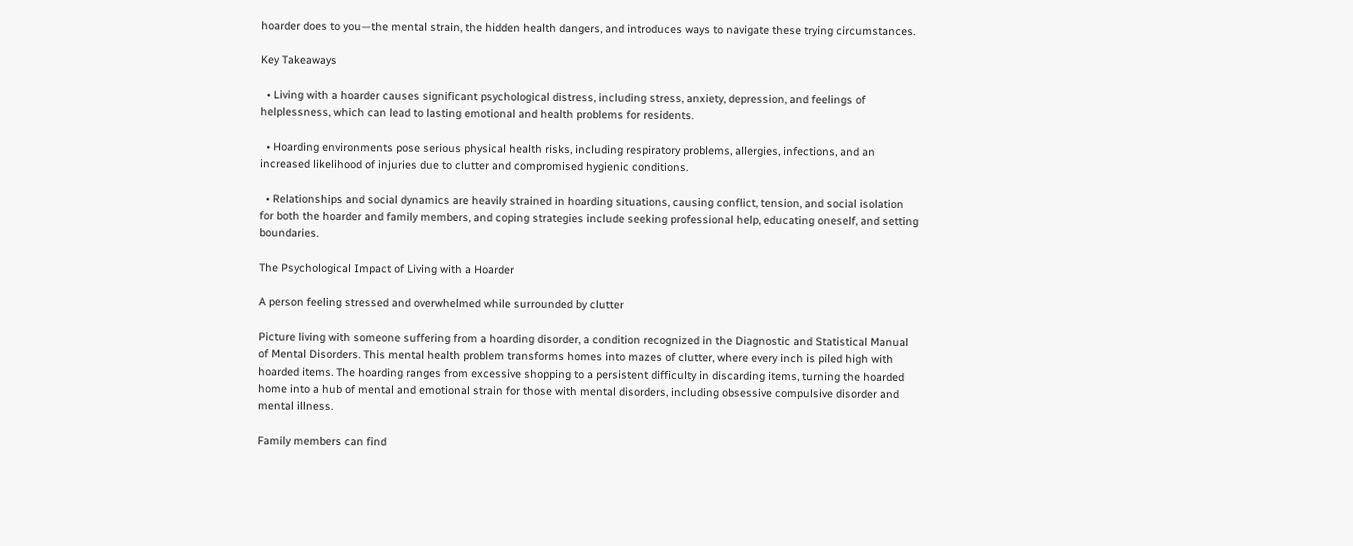hoarder does to you—the mental strain, the hidden health dangers, and introduces ways to navigate these trying circumstances.

Key Takeaways

  • Living with a hoarder causes significant psychological distress, including stress, anxiety, depression, and feelings of helplessness, which can lead to lasting emotional and health problems for residents.

  • Hoarding environments pose serious physical health risks, including respiratory problems, allergies, infections, and an increased likelihood of injuries due to clutter and compromised hygienic conditions.

  • Relationships and social dynamics are heavily strained in hoarding situations, causing conflict, tension, and social isolation for both the hoarder and family members, and coping strategies include seeking professional help, educating oneself, and setting boundaries.

The Psychological Impact of Living with a Hoarder

A person feeling stressed and overwhelmed while surrounded by clutter

Picture living with someone suffering from a hoarding disorder, a condition recognized in the Diagnostic and Statistical Manual of Mental Disorders. This mental health problem transforms homes into mazes of clutter, where every inch is piled high with hoarded items. The hoarding ranges from excessive shopping to a persistent difficulty in discarding items, turning the hoarded home into a hub of mental and emotional strain for those with mental disorders, including obsessive compulsive disorder and mental illness.

Family members can find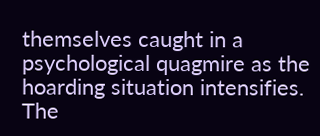themselves caught in a psychological quagmire as the hoarding situation intensifies. The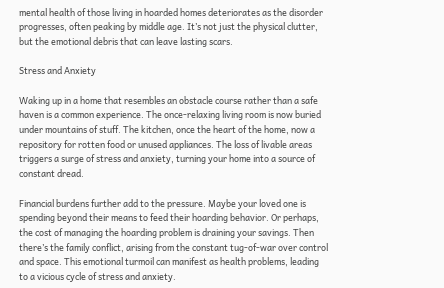mental health of those living in hoarded homes deteriorates as the disorder progresses, often peaking by middle age. It’s not just the physical clutter, but the emotional debris that can leave lasting scars.

Stress and Anxiety

Waking up in a home that resembles an obstacle course rather than a safe haven is a common experience. The once-relaxing living room is now buried under mountains of stuff. The kitchen, once the heart of the home, now a repository for rotten food or unused appliances. The loss of livable areas triggers a surge of stress and anxiety, turning your home into a source of constant dread.

Financial burdens further add to the pressure. Maybe your loved one is spending beyond their means to feed their hoarding behavior. Or perhaps, the cost of managing the hoarding problem is draining your savings. Then there’s the family conflict, arising from the constant tug-of-war over control and space. This emotional turmoil can manifest as health problems, leading to a vicious cycle of stress and anxiety.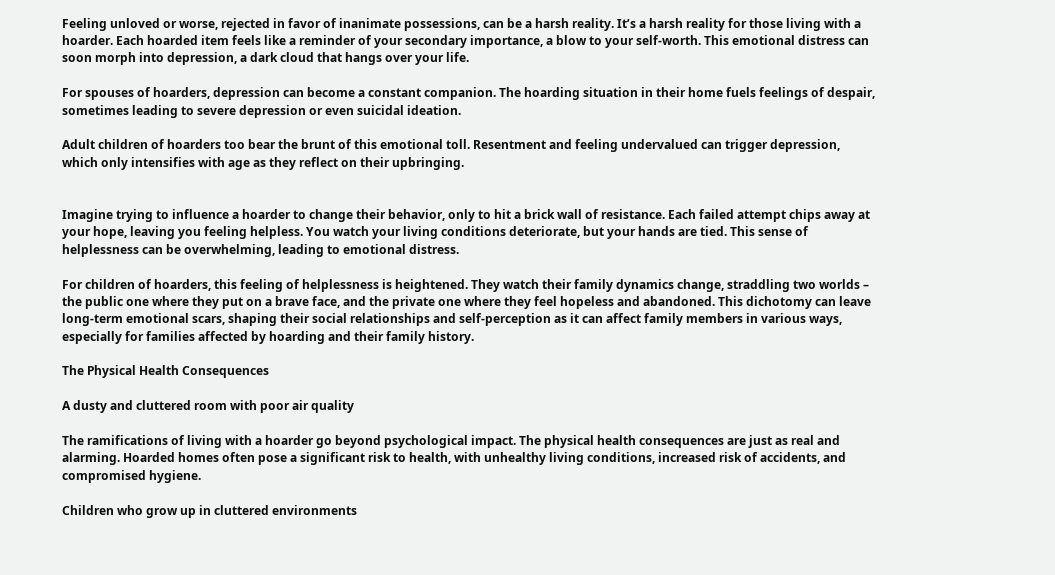Feeling unloved or worse, rejected in favor of inanimate possessions, can be a harsh reality. It’s a harsh reality for those living with a hoarder. Each hoarded item feels like a reminder of your secondary importance, a blow to your self-worth. This emotional distress can soon morph into depression, a dark cloud that hangs over your life.

For spouses of hoarders, depression can become a constant companion. The hoarding situation in their home fuels feelings of despair, sometimes leading to severe depression or even suicidal ideation.

Adult children of hoarders too bear the brunt of this emotional toll. Resentment and feeling undervalued can trigger depression, which only intensifies with age as they reflect on their upbringing.


Imagine trying to influence a hoarder to change their behavior, only to hit a brick wall of resistance. Each failed attempt chips away at your hope, leaving you feeling helpless. You watch your living conditions deteriorate, but your hands are tied. This sense of helplessness can be overwhelming, leading to emotional distress.

For children of hoarders, this feeling of helplessness is heightened. They watch their family dynamics change, straddling two worlds – the public one where they put on a brave face, and the private one where they feel hopeless and abandoned. This dichotomy can leave long-term emotional scars, shaping their social relationships and self-perception as it can affect family members in various ways, especially for families affected by hoarding and their family history.

The Physical Health Consequences

A dusty and cluttered room with poor air quality

The ramifications of living with a hoarder go beyond psychological impact. The physical health consequences are just as real and alarming. Hoarded homes often pose a significant risk to health, with unhealthy living conditions, increased risk of accidents, and compromised hygiene.

Children who grow up in cluttered environments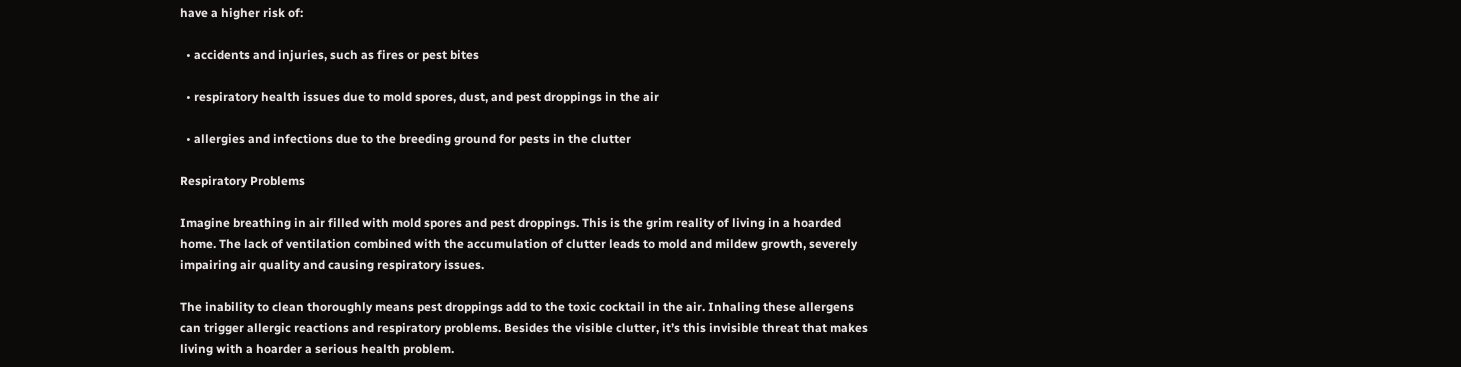have a higher risk of:

  • accidents and injuries, such as fires or pest bites

  • respiratory health issues due to mold spores, dust, and pest droppings in the air

  • allergies and infections due to the breeding ground for pests in the clutter

Respiratory Problems

Imagine breathing in air filled with mold spores and pest droppings. This is the grim reality of living in a hoarded home. The lack of ventilation combined with the accumulation of clutter leads to mold and mildew growth, severely impairing air quality and causing respiratory issues.

The inability to clean thoroughly means pest droppings add to the toxic cocktail in the air. Inhaling these allergens can trigger allergic reactions and respiratory problems. Besides the visible clutter, it’s this invisible threat that makes living with a hoarder a serious health problem.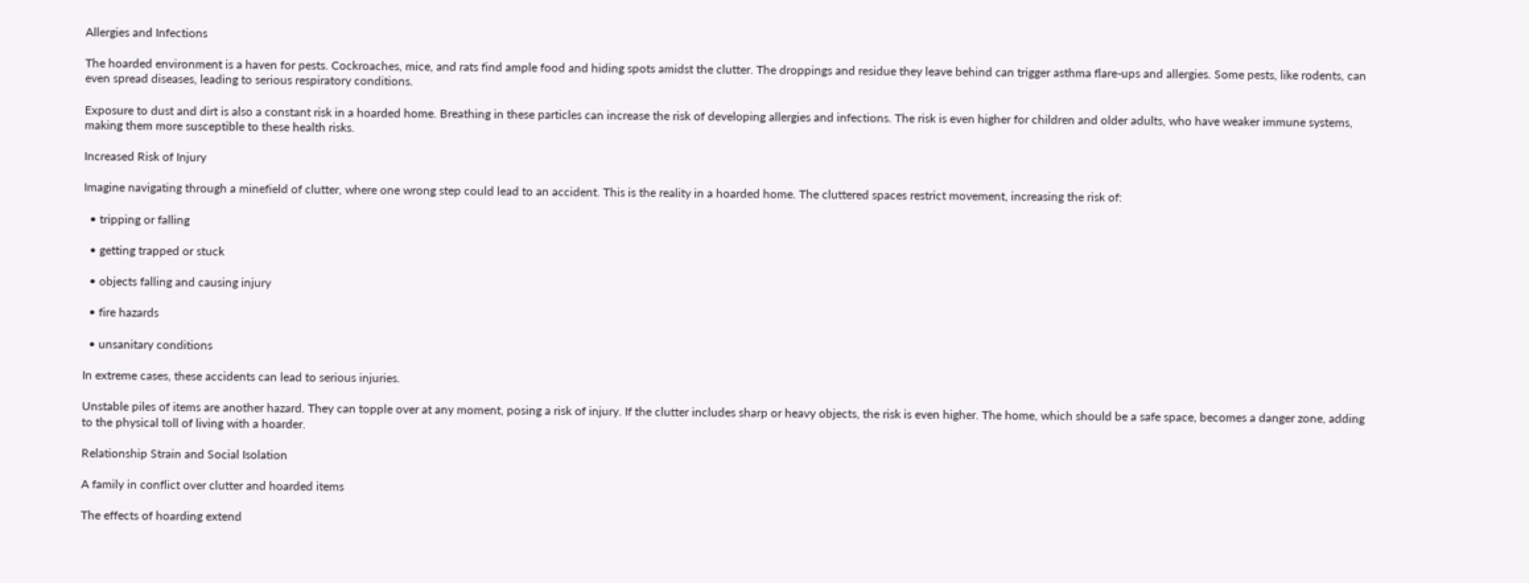Allergies and Infections

The hoarded environment is a haven for pests. Cockroaches, mice, and rats find ample food and hiding spots amidst the clutter. The droppings and residue they leave behind can trigger asthma flare-ups and allergies. Some pests, like rodents, can even spread diseases, leading to serious respiratory conditions.

Exposure to dust and dirt is also a constant risk in a hoarded home. Breathing in these particles can increase the risk of developing allergies and infections. The risk is even higher for children and older adults, who have weaker immune systems, making them more susceptible to these health risks.

Increased Risk of Injury

Imagine navigating through a minefield of clutter, where one wrong step could lead to an accident. This is the reality in a hoarded home. The cluttered spaces restrict movement, increasing the risk of:

  • tripping or falling

  • getting trapped or stuck

  • objects falling and causing injury

  • fire hazards

  • unsanitary conditions

In extreme cases, these accidents can lead to serious injuries.

Unstable piles of items are another hazard. They can topple over at any moment, posing a risk of injury. If the clutter includes sharp or heavy objects, the risk is even higher. The home, which should be a safe space, becomes a danger zone, adding to the physical toll of living with a hoarder.

Relationship Strain and Social Isolation

A family in conflict over clutter and hoarded items

The effects of hoarding extend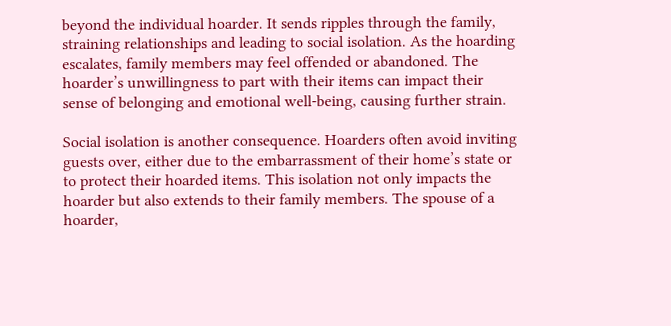beyond the individual hoarder. It sends ripples through the family, straining relationships and leading to social isolation. As the hoarding escalates, family members may feel offended or abandoned. The hoarder’s unwillingness to part with their items can impact their sense of belonging and emotional well-being, causing further strain.

Social isolation is another consequence. Hoarders often avoid inviting guests over, either due to the embarrassment of their home’s state or to protect their hoarded items. This isolation not only impacts the hoarder but also extends to their family members. The spouse of a hoarder,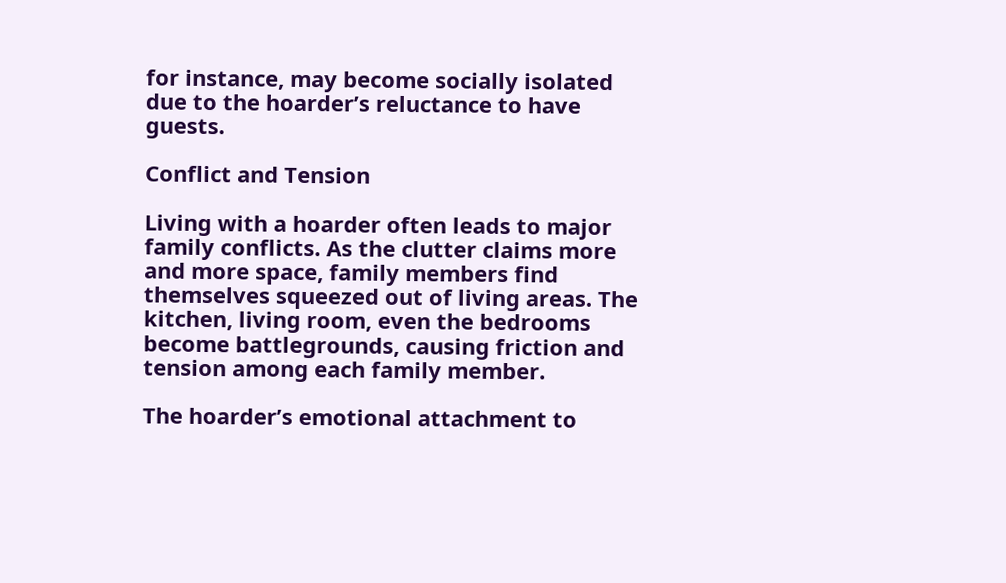for instance, may become socially isolated due to the hoarder’s reluctance to have guests.

Conflict and Tension

Living with a hoarder often leads to major family conflicts. As the clutter claims more and more space, family members find themselves squeezed out of living areas. The kitchen, living room, even the bedrooms become battlegrounds, causing friction and tension among each family member.

The hoarder’s emotional attachment to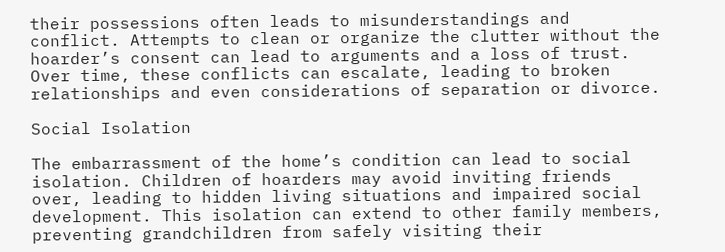their possessions often leads to misunderstandings and conflict. Attempts to clean or organize the clutter without the hoarder’s consent can lead to arguments and a loss of trust. Over time, these conflicts can escalate, leading to broken relationships and even considerations of separation or divorce.

Social Isolation

The embarrassment of the home’s condition can lead to social isolation. Children of hoarders may avoid inviting friends over, leading to hidden living situations and impaired social development. This isolation can extend to other family members, preventing grandchildren from safely visiting their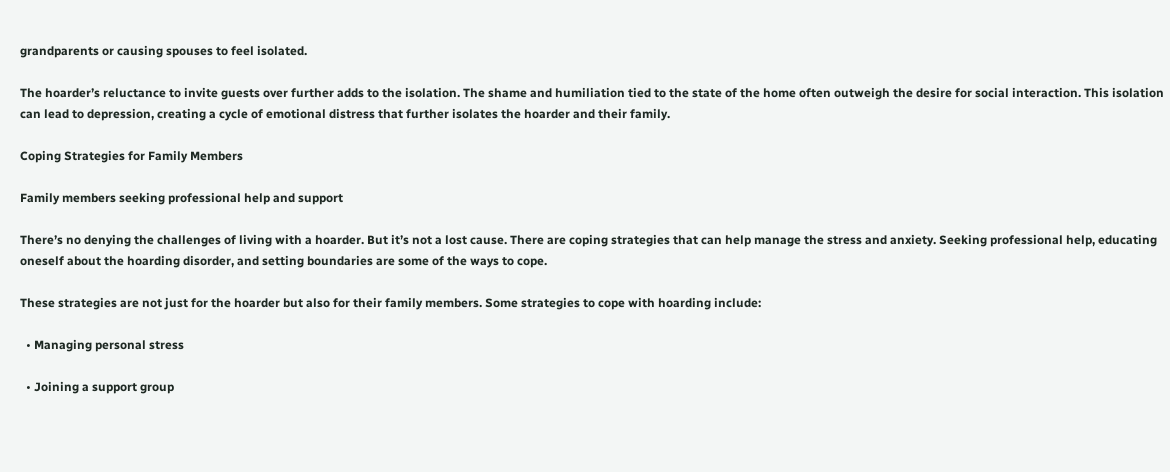grandparents or causing spouses to feel isolated.

The hoarder’s reluctance to invite guests over further adds to the isolation. The shame and humiliation tied to the state of the home often outweigh the desire for social interaction. This isolation can lead to depression, creating a cycle of emotional distress that further isolates the hoarder and their family.

Coping Strategies for Family Members

Family members seeking professional help and support

There’s no denying the challenges of living with a hoarder. But it’s not a lost cause. There are coping strategies that can help manage the stress and anxiety. Seeking professional help, educating oneself about the hoarding disorder, and setting boundaries are some of the ways to cope.

These strategies are not just for the hoarder but also for their family members. Some strategies to cope with hoarding include:

  • Managing personal stress

  • Joining a support group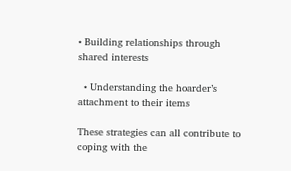• Building relationships through shared interests

  • Understanding the hoarder’s attachment to their items

These strategies can all contribute to coping with the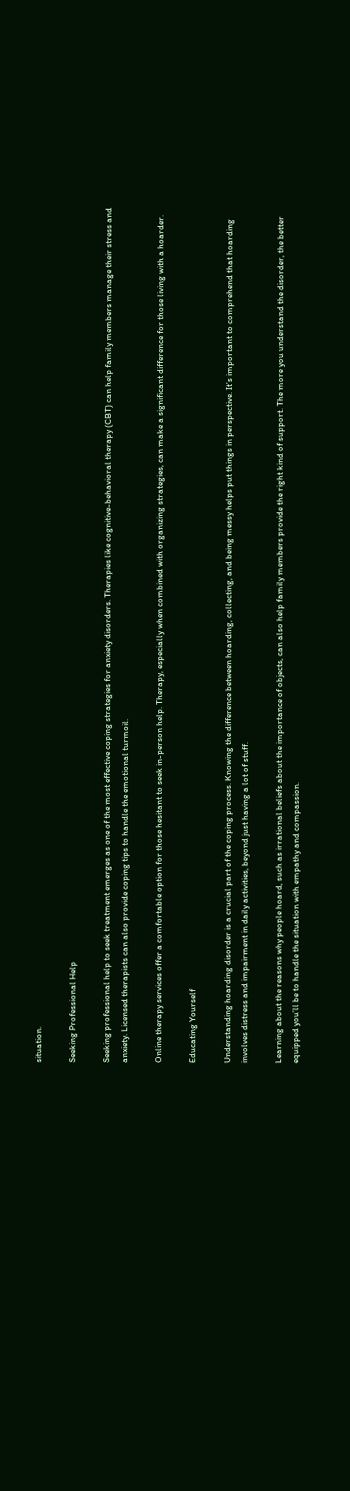situation.

Seeking Professional Help

Seeking professional help to seek treatment emerges as one of the most effective coping strategies for anxiety disorders. Therapies like cognitive-behavioral therapy (CBT) can help family members manage their stress and anxiety. Licensed therapists can also provide coping tips to handle the emotional turmoil.

Online therapy services offer a comfortable option for those hesitant to seek in-person help. Therapy, especially when combined with organizing strategies, can make a significant difference for those living with a hoarder.

Educating Yourself

Understanding hoarding disorder is a crucial part of the coping process. Knowing the difference between hoarding, collecting, and being messy helps put things in perspective. It’s important to comprehend that hoarding involves distress and impairment in daily activities, beyond just having a lot of stuff.

Learning about the reasons why people hoard, such as irrational beliefs about the importance of objects, can also help family members provide the right kind of support. The more you understand the disorder, the better equipped you’ll be to handle the situation with empathy and compassion.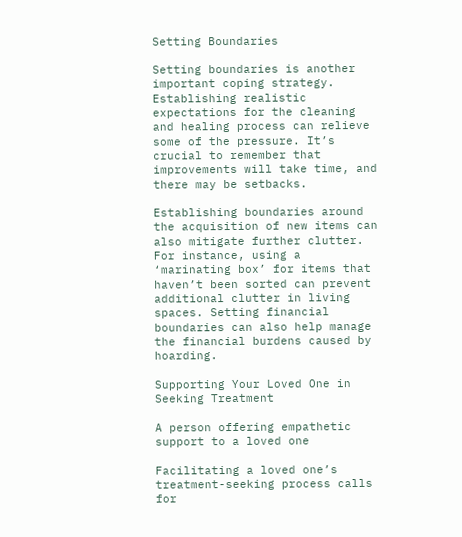Setting Boundaries

Setting boundaries is another important coping strategy. Establishing realistic expectations for the cleaning and healing process can relieve some of the pressure. It’s crucial to remember that improvements will take time, and there may be setbacks.

Establishing boundaries around the acquisition of new items can also mitigate further clutter. For instance, using a ‘marinating box’ for items that haven’t been sorted can prevent additional clutter in living spaces. Setting financial boundaries can also help manage the financial burdens caused by hoarding.

Supporting Your Loved One in Seeking Treatment

A person offering empathetic support to a loved one

Facilitating a loved one’s treatment-seeking process calls for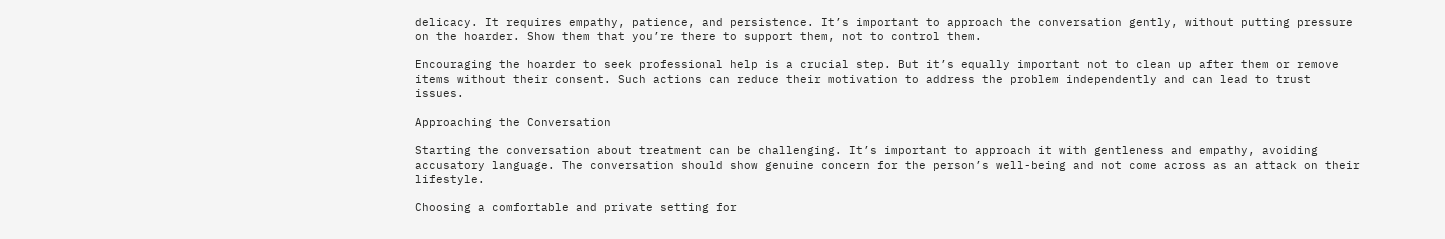delicacy. It requires empathy, patience, and persistence. It’s important to approach the conversation gently, without putting pressure on the hoarder. Show them that you’re there to support them, not to control them.

Encouraging the hoarder to seek professional help is a crucial step. But it’s equally important not to clean up after them or remove items without their consent. Such actions can reduce their motivation to address the problem independently and can lead to trust issues.

Approaching the Conversation

Starting the conversation about treatment can be challenging. It’s important to approach it with gentleness and empathy, avoiding accusatory language. The conversation should show genuine concern for the person’s well-being and not come across as an attack on their lifestyle.

Choosing a comfortable and private setting for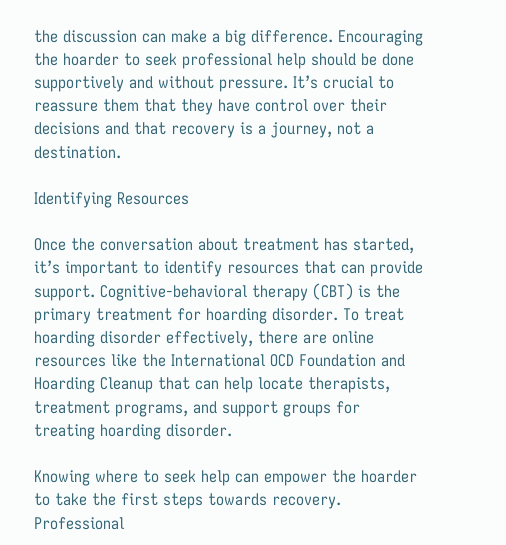the discussion can make a big difference. Encouraging the hoarder to seek professional help should be done supportively and without pressure. It’s crucial to reassure them that they have control over their decisions and that recovery is a journey, not a destination.

Identifying Resources

Once the conversation about treatment has started, it’s important to identify resources that can provide support. Cognitive-behavioral therapy (CBT) is the primary treatment for hoarding disorder. To treat hoarding disorder effectively, there are online resources like the International OCD Foundation and Hoarding Cleanup that can help locate therapists, treatment programs, and support groups for treating hoarding disorder.

Knowing where to seek help can empower the hoarder to take the first steps towards recovery. Professional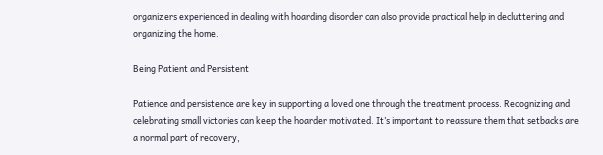organizers experienced in dealing with hoarding disorder can also provide practical help in decluttering and organizing the home.

Being Patient and Persistent

Patience and persistence are key in supporting a loved one through the treatment process. Recognizing and celebrating small victories can keep the hoarder motivated. It’s important to reassure them that setbacks are a normal part of recovery,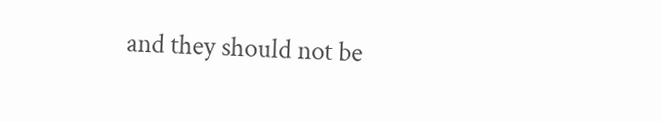and they should not be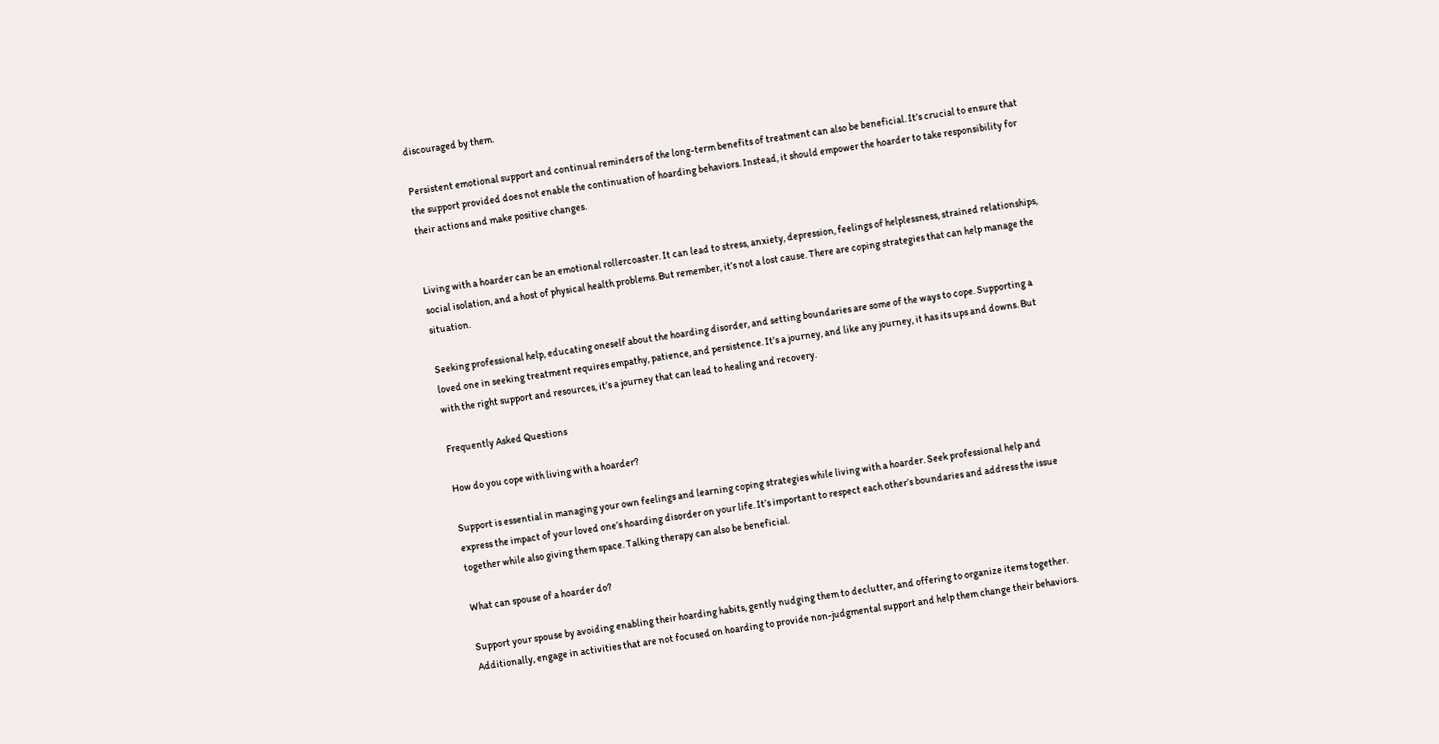discouraged by them.

Persistent emotional support and continual reminders of the long-term benefits of treatment can also be beneficial. It’s crucial to ensure that the support provided does not enable the continuation of hoarding behaviors. Instead, it should empower the hoarder to take responsibility for their actions and make positive changes.


Living with a hoarder can be an emotional rollercoaster. It can lead to stress, anxiety, depression, feelings of helplessness, strained relationships, social isolation, and a host of physical health problems. But remember, it’s not a lost cause. There are coping strategies that can help manage the situation.

Seeking professional help, educating oneself about the hoarding disorder, and setting boundaries are some of the ways to cope. Supporting a loved one in seeking treatment requires empathy, patience, and persistence. It’s a journey, and like any journey, it has its ups and downs. But with the right support and resources, it’s a journey that can lead to healing and recovery.

Frequently Asked Questions

How do you cope with living with a hoarder?

Support is essential in managing your own feelings and learning coping strategies while living with a hoarder. Seek professional help and express the impact of your loved one’s hoarding disorder on your life. It’s important to respect each other’s boundaries and address the issue together while also giving them space. Talking therapy can also be beneficial.

What can spouse of a hoarder do?

Support your spouse by avoiding enabling their hoarding habits, gently nudging them to declutter, and offering to organize items together. Additionally, engage in activities that are not focused on hoarding to provide non-judgmental support and help them change their behaviors.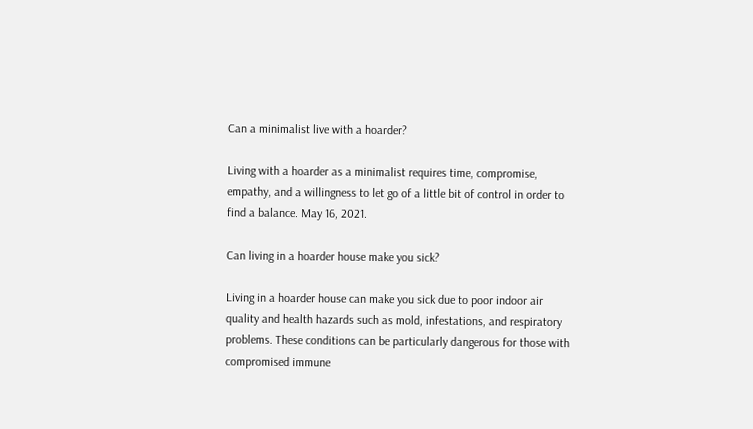Can a minimalist live with a hoarder?

Living with a hoarder as a minimalist requires time, compromise, empathy, and a willingness to let go of a little bit of control in order to find a balance. May 16, 2021.

Can living in a hoarder house make you sick?

Living in a hoarder house can make you sick due to poor indoor air quality and health hazards such as mold, infestations, and respiratory problems. These conditions can be particularly dangerous for those with compromised immune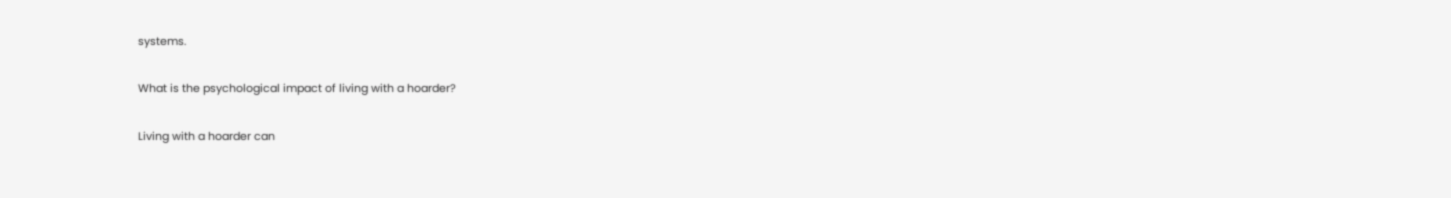systems.

What is the psychological impact of living with a hoarder?

Living with a hoarder can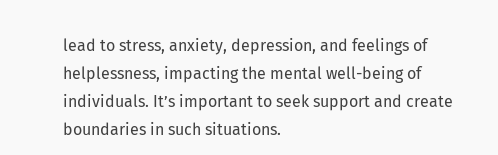lead to stress, anxiety, depression, and feelings of helplessness, impacting the mental well-being of individuals. It’s important to seek support and create boundaries in such situations.